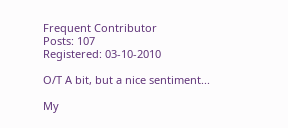Frequent Contributor
Posts: 107
Registered: 03-10-2010

O/T A bit, but a nice sentiment...

My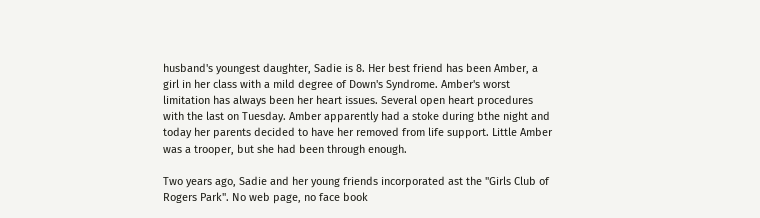husband's youngest daughter, Sadie is 8. Her best friend has been Amber, a girl in her class with a mild degree of Down's Syndrome. Amber's worst limitation has always been her heart issues. Several open heart procedures with the last on Tuesday. Amber apparently had a stoke during bthe night and today her parents decided to have her removed from life support. Little Amber was a trooper, but she had been through enough.

Two years ago, Sadie and her young friends incorporated ast the "Girls Club of Rogers Park". No web page, no face book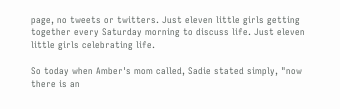page, no tweets or twitters. Just eleven little girls getting together every Saturday morning to discuss life. Just eleven little girls celebrating life.

So today when Amber's mom called, Sadie stated simply, "now there is an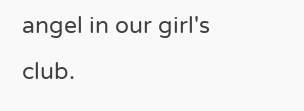angel in our girl's club.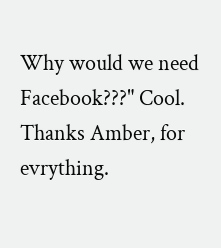Why would we need Facebook???" Cool. Thanks Amber, for evrything.